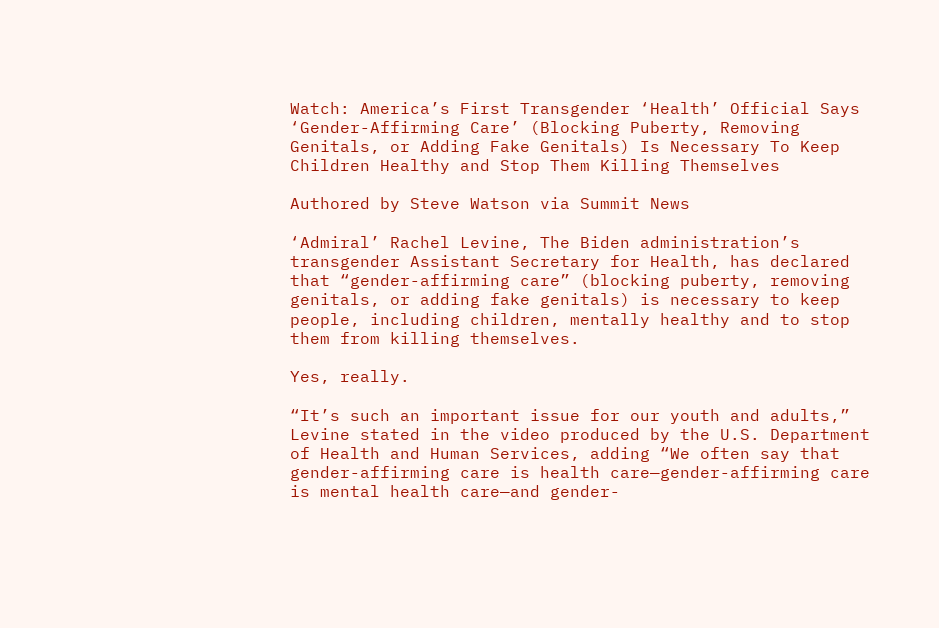Watch: America’s First Transgender ‘Health’ Official Says ‘Gender-Affirming Care’ (Blocking Puberty, Removing Genitals, or Adding Fake Genitals) Is Necessary To Keep Children Healthy and Stop Them Killing Themselves

Authored by Steve Watson via Summit News

‘Admiral’ Rachel Levine, The Biden administration’s transgender Assistant Secretary for Health, has declared that “gender-affirming care” (blocking puberty, removing genitals, or adding fake genitals) is necessary to keep people, including children, mentally healthy and to stop them from killing themselves.

Yes, really.

“It’s such an important issue for our youth and adults,” Levine stated in the video produced by the U.S. Department of Health and Human Services, adding “We often say that gender-affirming care is health care—gender-affirming care is mental health care—and gender-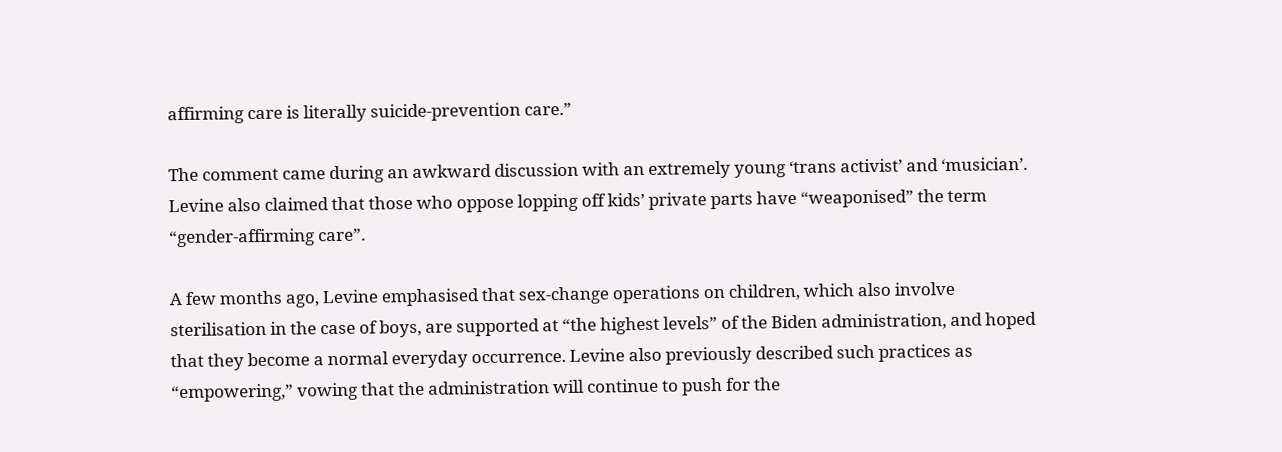affirming care is literally suicide-prevention care.”

The comment came during an awkward discussion with an extremely young ‘trans activist’ and ‘musician’. Levine also claimed that those who oppose lopping off kids’ private parts have “weaponised” the term “gender-affirming care”.

A few months ago, Levine emphasised that sex-change operations on children, which also involve sterilisation in the case of boys, are supported at “the highest levels” of the Biden administration, and hoped that they become a normal everyday occurrence. Levine also previously described such practices as “empowering,” vowing that the administration will continue to push for the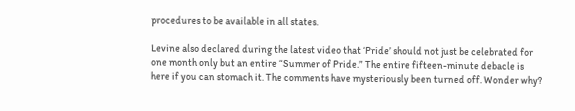procedures to be available in all states.

Levine also declared during the latest video that ‘Pride’ should not just be celebrated for one month only but an entire “Summer of Pride.” The entire fifteen-minute debacle is here if you can stomach it. The comments have mysteriously been turned off. Wonder why?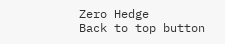Zero Hedge
Back to top button